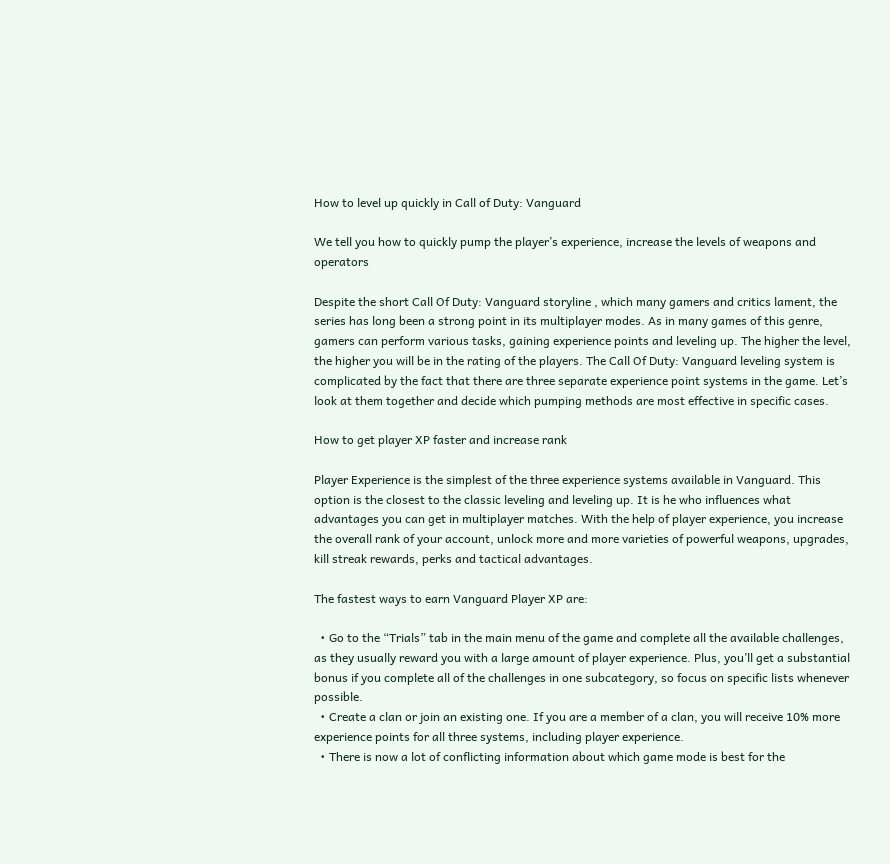How to level up quickly in Call of Duty: Vanguard

We tell you how to quickly pump the player’s experience, increase the levels of weapons and operators

Despite the short Call Of Duty: Vanguard storyline , which many gamers and critics lament, the series has long been a strong point in its multiplayer modes. As in many games of this genre, gamers can perform various tasks, gaining experience points and leveling up. The higher the level, the higher you will be in the rating of the players. The Call Of Duty: Vanguard leveling system is complicated by the fact that there are three separate experience point systems in the game. Let’s look at them together and decide which pumping methods are most effective in specific cases.

How to get player XP faster and increase rank

Player Experience is the simplest of the three experience systems available in Vanguard. This option is the closest to the classic leveling and leveling up. It is he who influences what advantages you can get in multiplayer matches. With the help of player experience, you increase the overall rank of your account, unlock more and more varieties of powerful weapons, upgrades, kill streak rewards, perks and tactical advantages.

The fastest ways to earn Vanguard Player XP are:

  • Go to the “Trials” tab in the main menu of the game and complete all the available challenges, as they usually reward you with a large amount of player experience. Plus, you’ll get a substantial bonus if you complete all of the challenges in one subcategory, so focus on specific lists whenever possible.
  • Create a clan or join an existing one. If you are a member of a clan, you will receive 10% more experience points for all three systems, including player experience.
  • There is now a lot of conflicting information about which game mode is best for the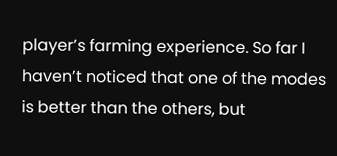player’s farming experience. So far I haven’t noticed that one of the modes is better than the others, but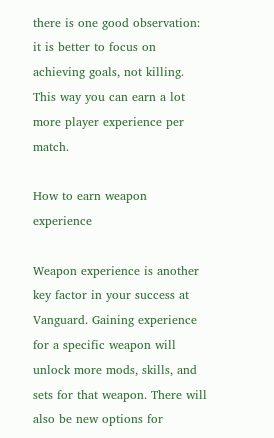there is one good observation: it is better to focus on achieving goals, not killing. This way you can earn a lot more player experience per match.

How to earn weapon experience

Weapon experience is another key factor in your success at Vanguard. Gaining experience for a specific weapon will unlock more mods, skills, and sets for that weapon. There will also be new options for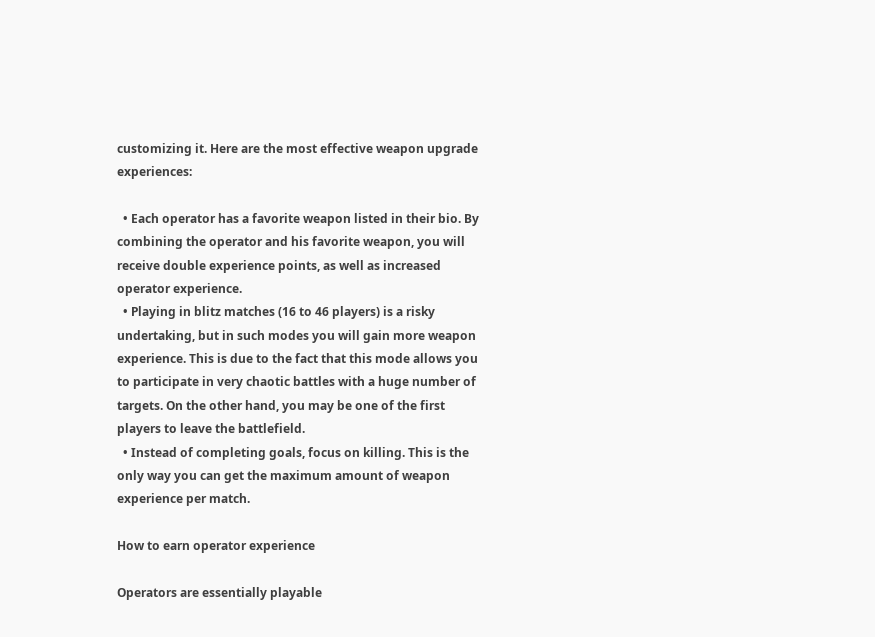customizing it. Here are the most effective weapon upgrade experiences:

  • Each operator has a favorite weapon listed in their bio. By combining the operator and his favorite weapon, you will receive double experience points, as well as increased operator experience.
  • Playing in blitz matches (16 to 46 players) is a risky undertaking, but in such modes you will gain more weapon experience. This is due to the fact that this mode allows you to participate in very chaotic battles with a huge number of targets. On the other hand, you may be one of the first players to leave the battlefield.
  • Instead of completing goals, focus on killing. This is the only way you can get the maximum amount of weapon experience per match.

How to earn operator experience

Operators are essentially playable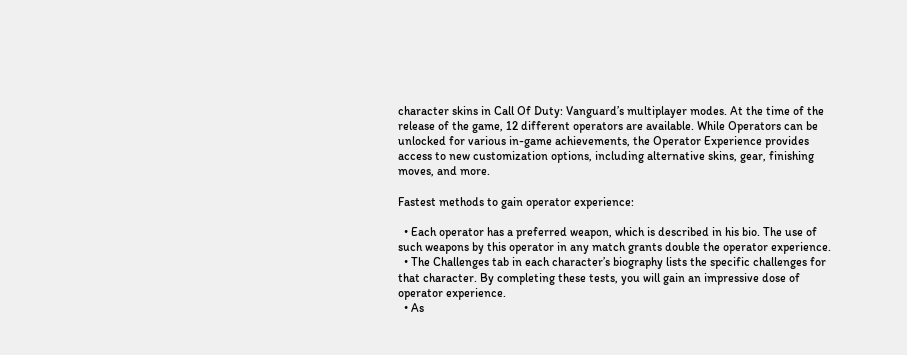character skins in Call Of Duty: Vanguard’s multiplayer modes. At the time of the release of the game, 12 different operators are available. While Operators can be unlocked for various in-game achievements, the Operator Experience provides access to new customization options, including alternative skins, gear, finishing moves, and more.

Fastest methods to gain operator experience:

  • Each operator has a preferred weapon, which is described in his bio. The use of such weapons by this operator in any match grants double the operator experience.
  • The Challenges tab in each character’s biography lists the specific challenges for that character. By completing these tests, you will gain an impressive dose of operator experience.
  • As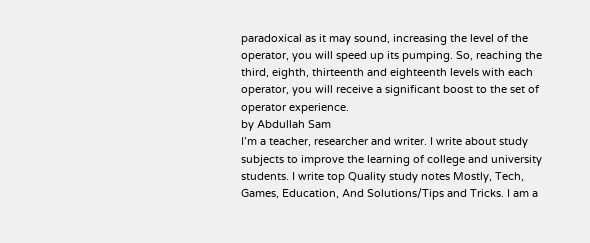paradoxical as it may sound, increasing the level of the operator, you will speed up its pumping. So, reaching the third, eighth, thirteenth and eighteenth levels with each operator, you will receive a significant boost to the set of operator experience.
by Abdullah Sam
I’m a teacher, researcher and writer. I write about study subjects to improve the learning of college and university students. I write top Quality study notes Mostly, Tech, Games, Education, And Solutions/Tips and Tricks. I am a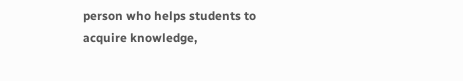person who helps students to acquire knowledge,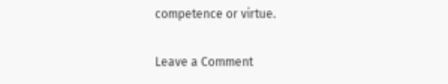competence or virtue.

Leave a Comment